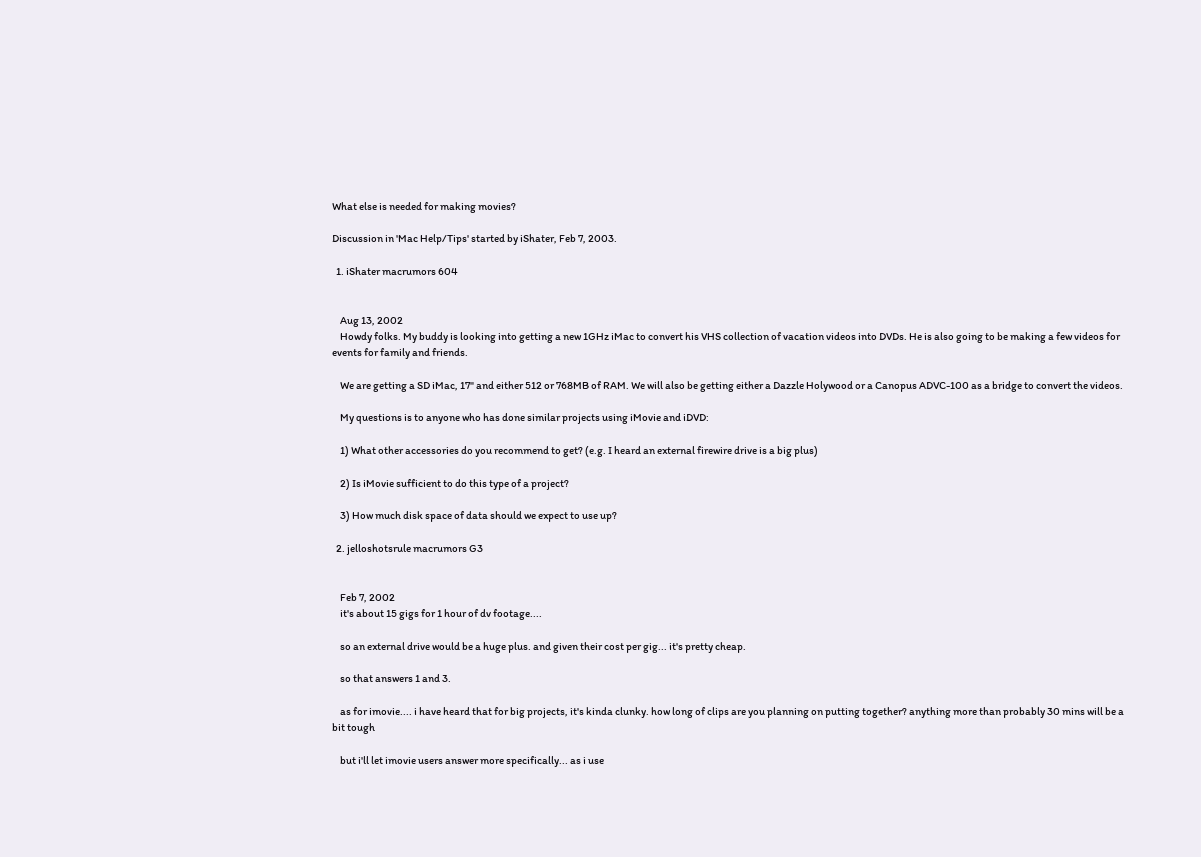What else is needed for making movies?

Discussion in 'Mac Help/Tips' started by iShater, Feb 7, 2003.

  1. iShater macrumors 604


    Aug 13, 2002
    Howdy folks. My buddy is looking into getting a new 1GHz iMac to convert his VHS collection of vacation videos into DVDs. He is also going to be making a few videos for events for family and friends.

    We are getting a SD iMac, 17" and either 512 or 768MB of RAM. We will also be getting either a Dazzle Holywood or a Canopus ADVC-100 as a bridge to convert the videos.

    My questions is to anyone who has done similar projects using iMovie and iDVD:

    1) What other accessories do you recommend to get? (e.g. I heard an external firewire drive is a big plus)

    2) Is iMovie sufficient to do this type of a project?

    3) How much disk space of data should we expect to use up?

  2. jelloshotsrule macrumors G3


    Feb 7, 2002
    it's about 15 gigs for 1 hour of dv footage....

    so an external drive would be a huge plus. and given their cost per gig... it's pretty cheap.

    so that answers 1 and 3.

    as for imovie.... i have heard that for big projects, it's kinda clunky. how long of clips are you planning on putting together? anything more than probably 30 mins will be a bit tough

    but i'll let imovie users answer more specifically... as i use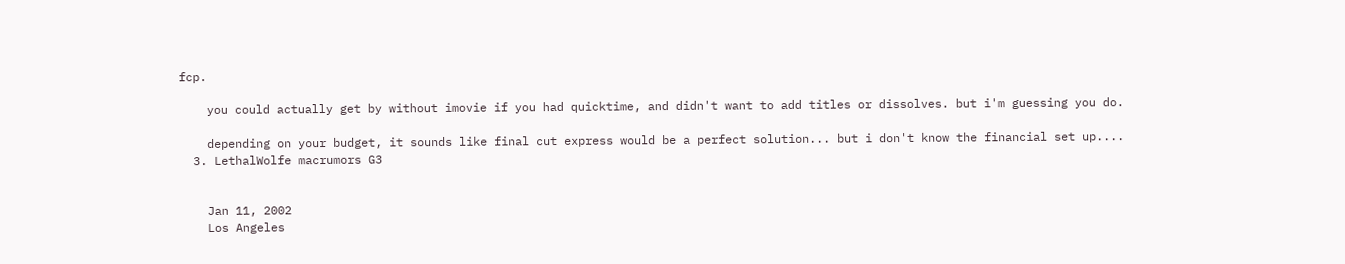fcp.

    you could actually get by without imovie if you had quicktime, and didn't want to add titles or dissolves. but i'm guessing you do.

    depending on your budget, it sounds like final cut express would be a perfect solution... but i don't know the financial set up....
  3. LethalWolfe macrumors G3


    Jan 11, 2002
    Los Angeles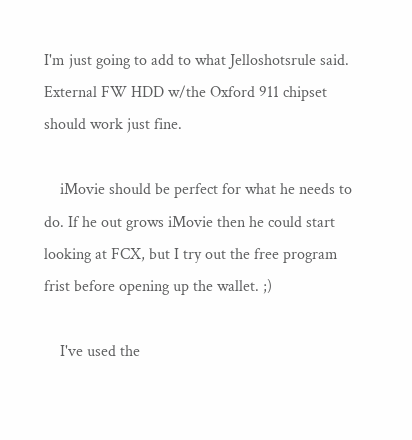I'm just going to add to what Jelloshotsrule said. External FW HDD w/the Oxford 911 chipset should work just fine.

    iMovie should be perfect for what he needs to do. If he out grows iMovie then he could start looking at FCX, but I try out the free program frist before opening up the wallet. ;)

    I've used the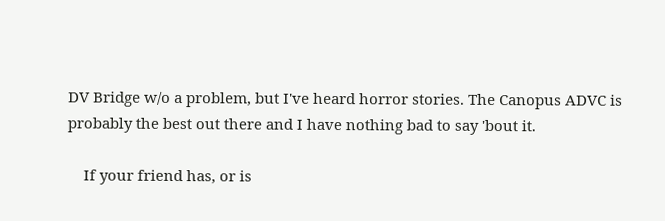DV Bridge w/o a problem, but I've heard horror stories. The Canopus ADVC is probably the best out there and I have nothing bad to say 'bout it.

    If your friend has, or is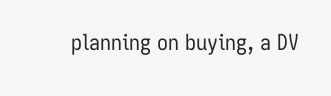planning on buying, a DV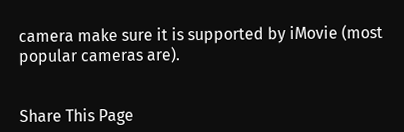camera make sure it is supported by iMovie (most popular cameras are).


Share This Page